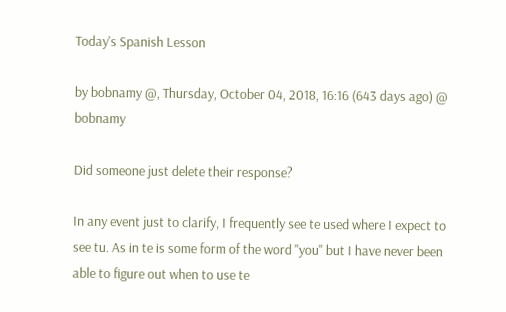Today's Spanish Lesson

by bobnamy @, Thursday, October 04, 2018, 16:16 (643 days ago) @ bobnamy

Did someone just delete their response?

In any event just to clarify, I frequently see te used where I expect to see tu. As in te is some form of the word "you" but I have never been able to figure out when to use te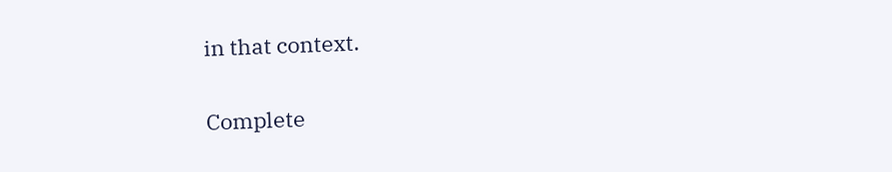in that context.

Complete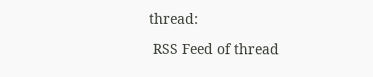thread:

 RSS Feed of thread